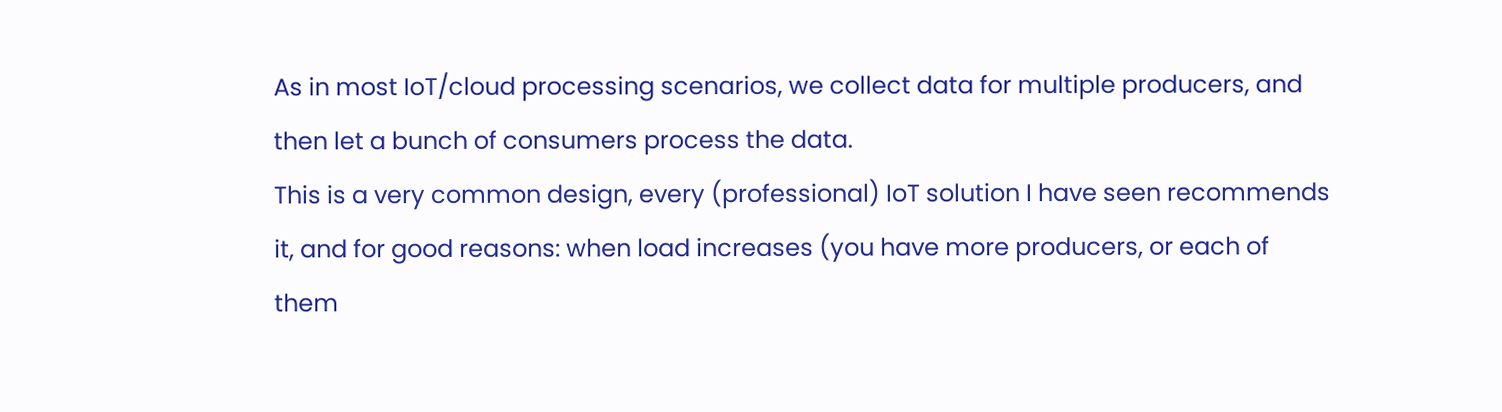As in most IoT/cloud processing scenarios, we collect data for multiple producers, and then let a bunch of consumers process the data.
This is a very common design, every (professional) IoT solution I have seen recommends it, and for good reasons: when load increases (you have more producers, or each of them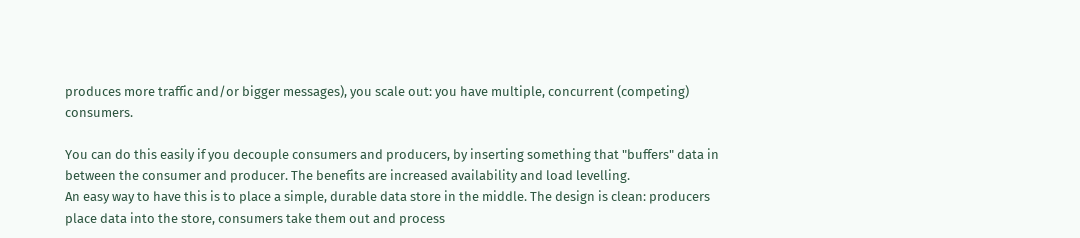produces more traffic and/or bigger messages), you scale out: you have multiple, concurrent (competing) consumers.

You can do this easily if you decouple consumers and producers, by inserting something that "buffers" data in between the consumer and producer. The benefits are increased availability and load levelling.
An easy way to have this is to place a simple, durable data store in the middle. The design is clean: producers place data into the store, consumers take them out and process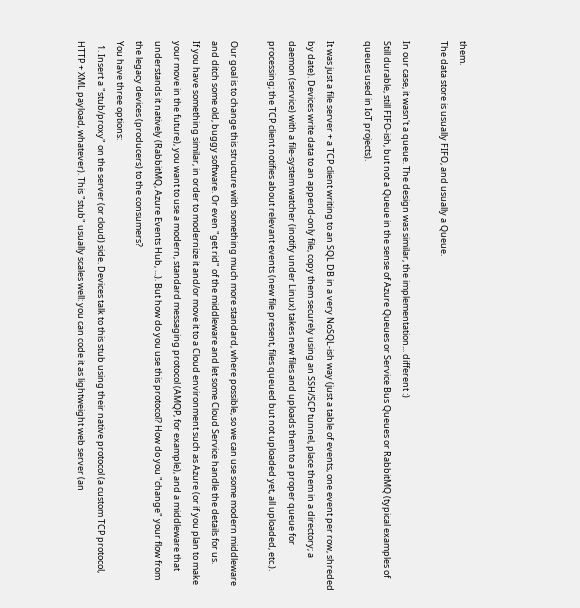them.
The data store is usually FIFO, and usually a Queue.

In our case, it wasn't a queue. The design was similar, the implementation... different :)
Still durable, still FIFO-ish, but not a Queue in the sense of Azure Queues or Service Bus Queues or RabbitMQ (typical examples of queues used in IoT projects).

It was just a file server + a TCP client writing to an SQL DB in a very NoSQL-ish way (just a table of events, one event per row, shreded by date). Devices write data to an append-only file, copy them securely using an SSH/SCP tunnel, place them in a directory; a daemon (service) with a file-system watcher (inotify under Linux) takes new files and uploads them to a proper queue for processing; the TCP client notifies about relevant events (new file present, files queued but not uploaded yet, all uploaded, etc.).

Our goal is to change this structure with something much more standard, where possible, so we can use some modern middleware and ditch some old, buggy software. Or even "get rid" of the middleware and let some Cloud Service handle the details for us.
If you have something similar, in order to modernize it and/or move it to a Cloud environment such as Azure (or if you plan to make your move in the future), you want to use a modern, standard messaging protocol (AMQP, for example), and a middleware that understands it natively (RabbitMQ, Azure Events Hub, ...). But how do you use this protocol? How do you "change" your flow from the legacy devices (producers) to the consumers?
You have three options:
  1. Insert a "stub/proxy" on the server (or cloud) side. Devices talk to this stub using their native protocol (a custom TCP protocol, HTTP + XML payload, whatever). This "stub" usually scales well: you can code it as lightweight web server (an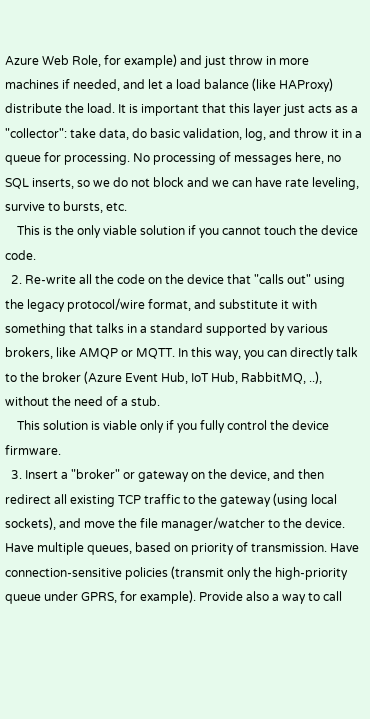Azure Web Role, for example) and just throw in more machines if needed, and let a load balance (like HAProxy) distribute the load. It is important that this layer just acts as a "collector": take data, do basic validation, log, and throw it in a queue for processing. No processing of messages here, no SQL inserts, so we do not block and we can have rate leveling, survive to bursts, etc.
    This is the only viable solution if you cannot touch the device code.
  2. Re-write all the code on the device that "calls out" using the legacy protocol/wire format, and substitute it with something that talks in a standard supported by various brokers, like AMQP or MQTT. In this way, you can directly talk to the broker (Azure Event Hub, IoT Hub, RabbitMQ, ..), without the need of a stub.
    This solution is viable only if you fully control the device firmware.
  3. Insert a "broker" or gateway on the device, and then redirect all existing TCP traffic to the gateway (using local sockets), and move the file manager/watcher to the device. Have multiple queues, based on priority of transmission. Have connection-sensitive policies (transmit only the high-priority queue under GPRS, for example). Provide also a way to call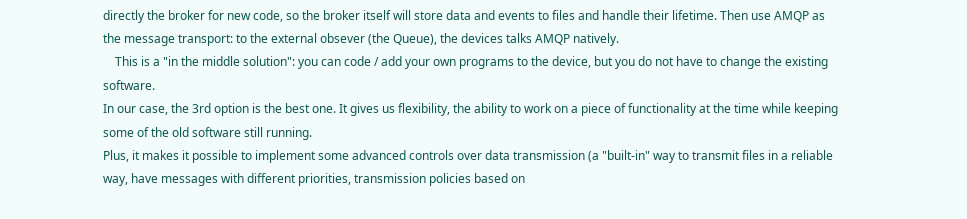directly the broker for new code, so the broker itself will store data and events to files and handle their lifetime. Then use AMQP as the message transport: to the external obsever (the Queue), the devices talks AMQP natively.
    This is a "in the middle solution": you can code / add your own programs to the device, but you do not have to change the existing software.
In our case, the 3rd option is the best one. It gives us flexibility, the ability to work on a piece of functionality at the time while keeping some of the old software still running.
Plus, it makes it possible to implement some advanced controls over data transmission (a "built-in" way to transmit files in a reliable way, have messages with different priorities, transmission policies based on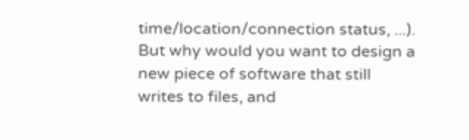time/location/connection status, ...).
But why would you want to design a new piece of software that still writes to files, and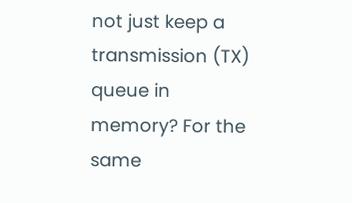not just keep a transmission (TX) queue in memory? For the same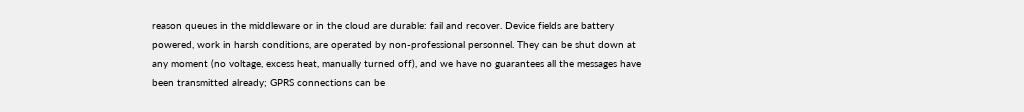reason queues in the middleware or in the cloud are durable: fail and recover. Device fields are battery powered, work in harsh conditions, are operated by non-professional personnel. They can be shut down at any moment (no voltage, excess heat, manually turned off), and we have no guarantees all the messages have been transmitted already; GPRS connections can be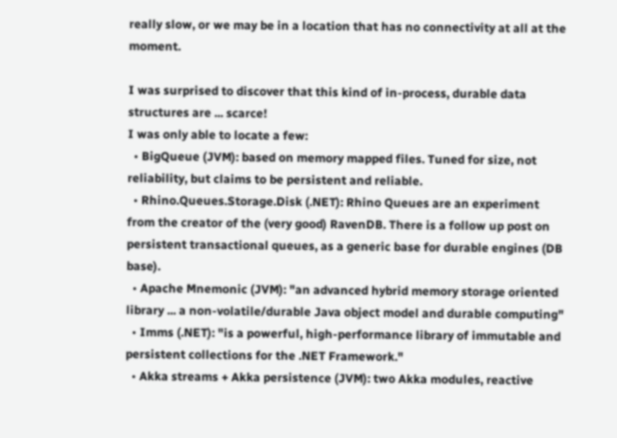really slow, or we may be in a location that has no connectivity at all at the moment.

I was surprised to discover that this kind of in-process, durable data structures are ... scarce!
I was only able to locate a few:
  • BigQueue (JVM): based on memory mapped files. Tuned for size, not reliability, but claims to be persistent and reliable.
  • Rhino.Queues.Storage.Disk (.NET): Rhino Queues are an experiment from the creator of the (very good) RavenDB. There is a follow up post on persistent transactional queues, as a generic base for durable engines (DB base).
  • Apache Mnemonic (JVM): "an advanced hybrid memory storage oriented library ... a non-volatile/durable Java object model and durable computing"
  • Imms (.NET): "is a powerful, high-performance library of immutable and persistent collections for the .NET Framework."
  • Akka streams + Akka persistence (JVM): two Akka modules, reactive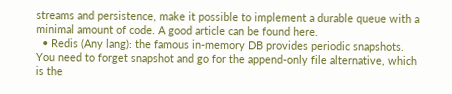streams and persistence, make it possible to implement a durable queue with a minimal amount of code. A good article can be found here.
  • Redis (Any lang): the famous in-memory DB provides periodic snapshots. You need to forget snapshot and go for the append-only file alternative, which is the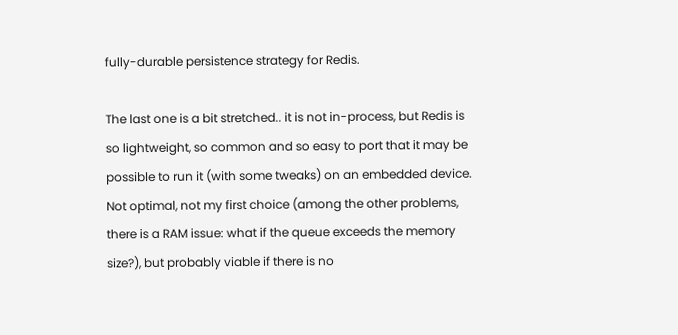fully-durable persistence strategy for Redis.

The last one is a bit stretched.. it is not in-process, but Redis is so lightweight, so common and so easy to port that it may be possible to run it (with some tweaks) on an embedded device. Not optimal, not my first choice (among the other problems, there is a RAM issue: what if the queue exceeds the memory size?), but probably viable if there is no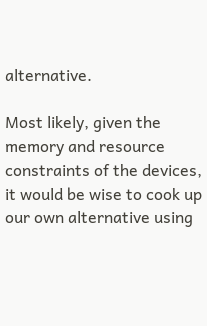alternative.

Most likely, given the memory and resource constraints of the devices, it would be wise to cook up our own alternative using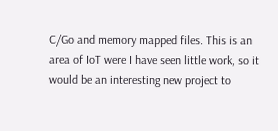C/Go and memory mapped files. This is an area of IoT were I have seen little work, so it would be an interesting new project to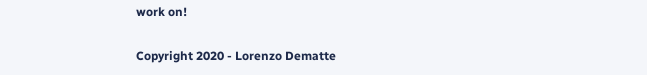work on!

Copyright 2020 - Lorenzo Dematte